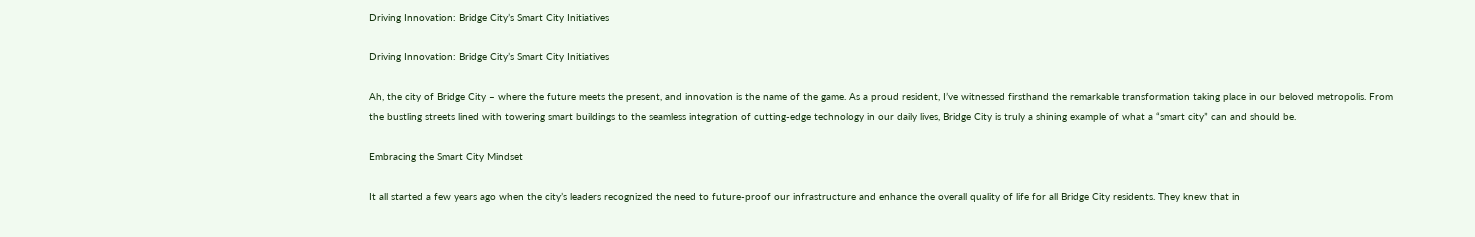Driving Innovation: Bridge City’s Smart City Initiatives

Driving Innovation: Bridge City’s Smart City Initiatives

Ah, the city of Bridge City – where the future meets the present, and innovation is the name of the game. As a proud resident, I’ve witnessed firsthand the remarkable transformation taking place in our beloved metropolis. From the bustling streets lined with towering smart buildings to the seamless integration of cutting-edge technology in our daily lives, Bridge City is truly a shining example of what a “smart city” can and should be.

Embracing the Smart City Mindset

It all started a few years ago when the city’s leaders recognized the need to future-proof our infrastructure and enhance the overall quality of life for all Bridge City residents. They knew that in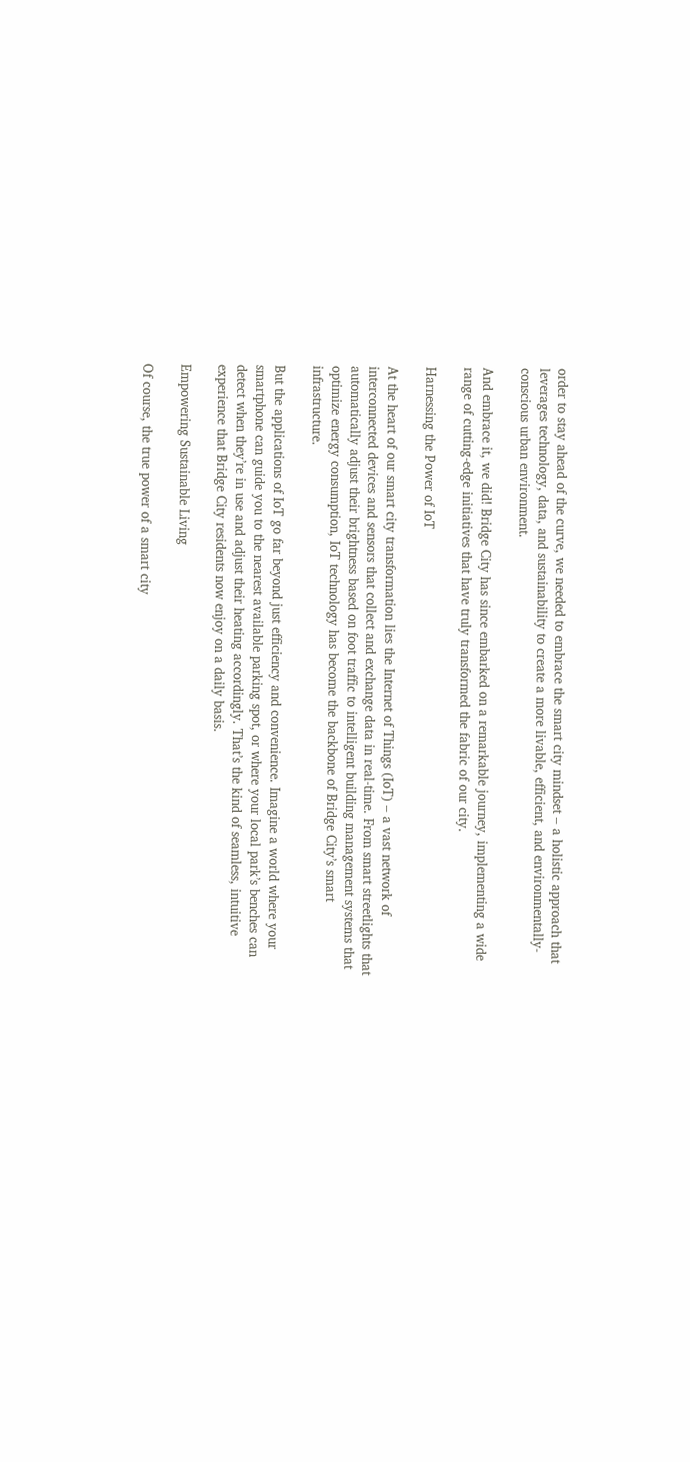order to stay ahead of the curve, we needed to embrace the smart city mindset – a holistic approach that leverages technology, data, and sustainability to create a more livable, efficient, and environmentally-conscious urban environment.

And embrace it, we did! Bridge City has since embarked on a remarkable journey, implementing a wide range of cutting-edge initiatives that have truly transformed the fabric of our city.

Harnessing the Power of IoT

At the heart of our smart city transformation lies the Internet of Things (IoT) – a vast network of interconnected devices and sensors that collect and exchange data in real-time. From smart streetlights that automatically adjust their brightness based on foot traffic to intelligent building management systems that optimize energy consumption, IoT technology has become the backbone of Bridge City’s smart infrastructure.

But the applications of IoT go far beyond just efficiency and convenience. Imagine a world where your smartphone can guide you to the nearest available parking spot, or where your local park’s benches can detect when they’re in use and adjust their heating accordingly. That’s the kind of seamless, intuitive experience that Bridge City residents now enjoy on a daily basis.

Empowering Sustainable Living

Of course, the true power of a smart city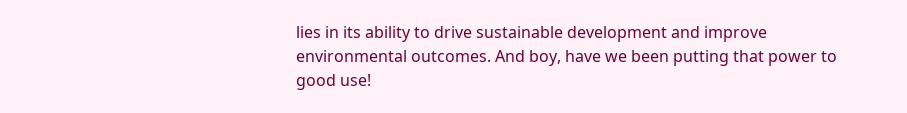lies in its ability to drive sustainable development and improve environmental outcomes. And boy, have we been putting that power to good use!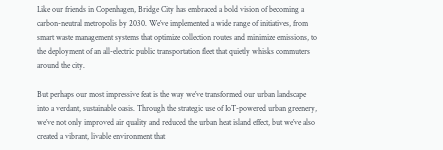Like our friends in Copenhagen, Bridge City has embraced a bold vision of becoming a carbon-neutral metropolis by 2030. We’ve implemented a wide range of initiatives, from smart waste management systems that optimize collection routes and minimize emissions, to the deployment of an all-electric public transportation fleet that quietly whisks commuters around the city.

But perhaps our most impressive feat is the way we’ve transformed our urban landscape into a verdant, sustainable oasis. Through the strategic use of IoT-powered urban greenery, we’ve not only improved air quality and reduced the urban heat island effect, but we’ve also created a vibrant, livable environment that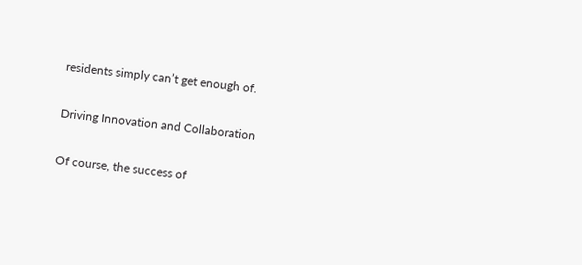residents simply can’t get enough of.

Driving Innovation and Collaboration

Of course, the success of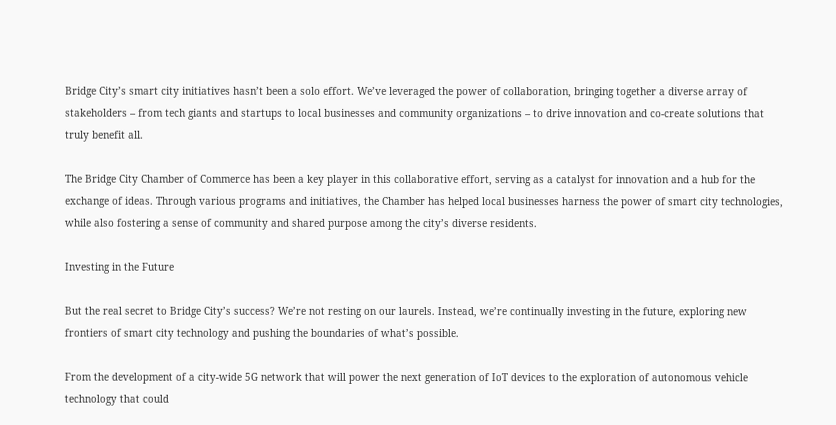Bridge City’s smart city initiatives hasn’t been a solo effort. We’ve leveraged the power of collaboration, bringing together a diverse array of stakeholders – from tech giants and startups to local businesses and community organizations – to drive innovation and co-create solutions that truly benefit all.

The Bridge City Chamber of Commerce has been a key player in this collaborative effort, serving as a catalyst for innovation and a hub for the exchange of ideas. Through various programs and initiatives, the Chamber has helped local businesses harness the power of smart city technologies, while also fostering a sense of community and shared purpose among the city’s diverse residents.

Investing in the Future

But the real secret to Bridge City’s success? We’re not resting on our laurels. Instead, we’re continually investing in the future, exploring new frontiers of smart city technology and pushing the boundaries of what’s possible.

From the development of a city-wide 5G network that will power the next generation of IoT devices to the exploration of autonomous vehicle technology that could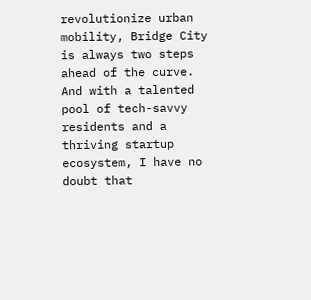revolutionize urban mobility, Bridge City is always two steps ahead of the curve. And with a talented pool of tech-savvy residents and a thriving startup ecosystem, I have no doubt that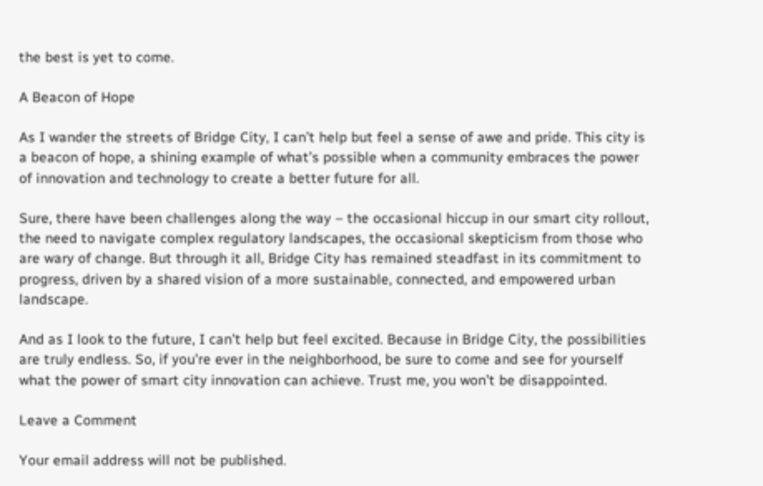the best is yet to come.

A Beacon of Hope

As I wander the streets of Bridge City, I can’t help but feel a sense of awe and pride. This city is a beacon of hope, a shining example of what’s possible when a community embraces the power of innovation and technology to create a better future for all.

Sure, there have been challenges along the way – the occasional hiccup in our smart city rollout, the need to navigate complex regulatory landscapes, the occasional skepticism from those who are wary of change. But through it all, Bridge City has remained steadfast in its commitment to progress, driven by a shared vision of a more sustainable, connected, and empowered urban landscape.

And as I look to the future, I can’t help but feel excited. Because in Bridge City, the possibilities are truly endless. So, if you’re ever in the neighborhood, be sure to come and see for yourself what the power of smart city innovation can achieve. Trust me, you won’t be disappointed.

Leave a Comment

Your email address will not be published.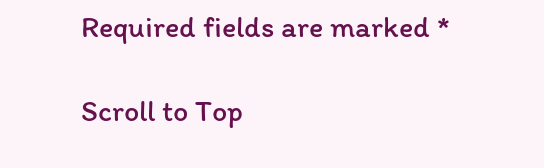Required fields are marked *

Scroll to Top